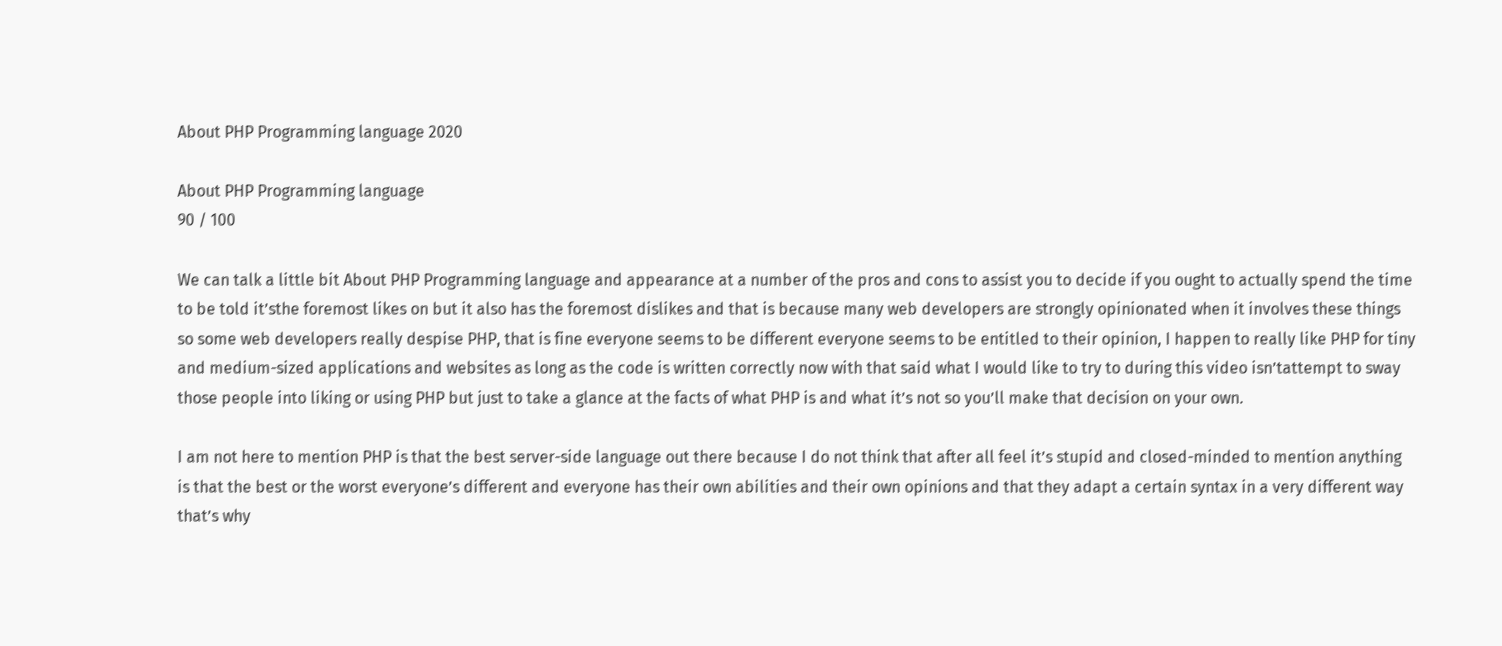About PHP Programming language 2020

About PHP Programming language
90 / 100

We can talk a little bit About PHP Programming language and appearance at a number of the pros and cons to assist you to decide if you ought to actually spend the time to be told it’sthe foremost likes on but it also has the foremost dislikes and that is because many web developers are strongly opinionated when it involves these things so some web developers really despise PHP, that is fine everyone seems to be different everyone seems to be entitled to their opinion, I happen to really like PHP for tiny and medium-sized applications and websites as long as the code is written correctly now with that said what I would like to try to during this video isn’tattempt to sway those people into liking or using PHP but just to take a glance at the facts of what PHP is and what it’s not so you’ll make that decision on your own.

I am not here to mention PHP is that the best server-side language out there because I do not think that after all feel it’s stupid and closed-minded to mention anything is that the best or the worst everyone’s different and everyone has their own abilities and their own opinions and that they adapt a certain syntax in a very different way that’s why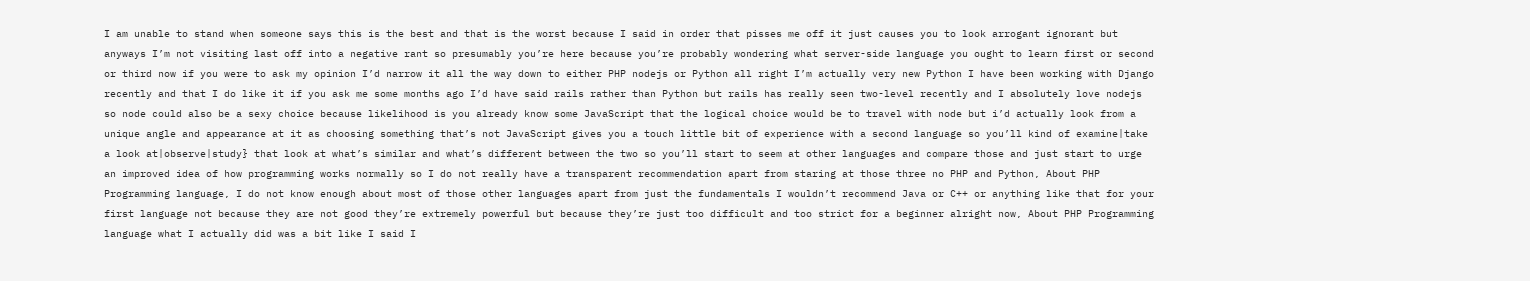I am unable to stand when someone says this is the best and that is the worst because I said in order that pisses me off it just causes you to look arrogant ignorant but anyways I’m not visiting last off into a negative rant so presumably you’re here because you’re probably wondering what server-side language you ought to learn first or second or third now if you were to ask my opinion I’d narrow it all the way down to either PHP nodejs or Python all right I’m actually very new Python I have been working with Django recently and that I do like it if you ask me some months ago I’d have said rails rather than Python but rails has really seen two-level recently and I absolutely love nodejs so node could also be a sexy choice because likelihood is you already know some JavaScript that the logical choice would be to travel with node but i’d actually look from a unique angle and appearance at it as choosing something that’s not JavaScript gives you a touch little bit of experience with a second language so you’ll kind of examine|take a look at|observe|study} that look at what’s similar and what’s different between the two so you’ll start to seem at other languages and compare those and just start to urge an improved idea of how programming works normally so I do not really have a transparent recommendation apart from staring at those three no PHP and Python, About PHP Programming language, I do not know enough about most of those other languages apart from just the fundamentals I wouldn’t recommend Java or C++ or anything like that for your first language not because they are not good they’re extremely powerful but because they’re just too difficult and too strict for a beginner alright now, About PHP Programming language what I actually did was a bit like I said I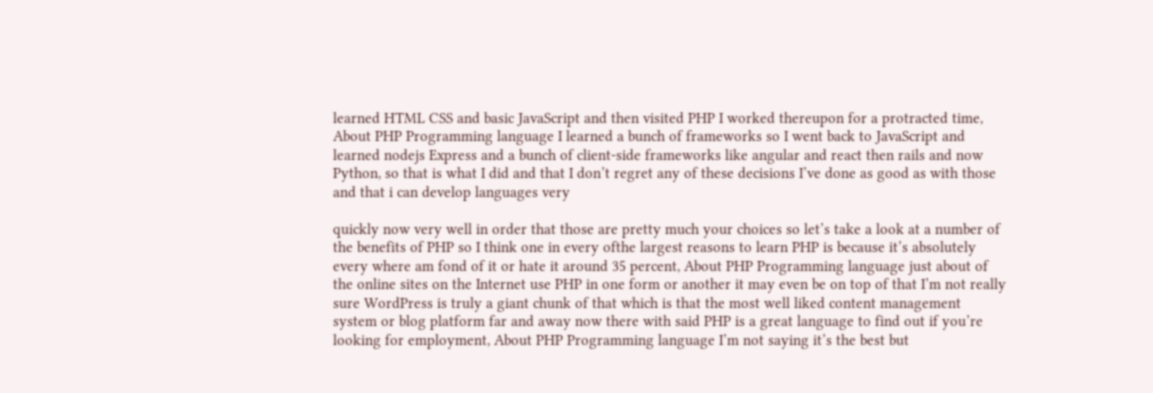learned HTML CSS and basic JavaScript and then visited PHP I worked thereupon for a protracted time, About PHP Programming language I learned a bunch of frameworks so I went back to JavaScript and learned nodejs Express and a bunch of client-side frameworks like angular and react then rails and now Python, so that is what I did and that I don’t regret any of these decisions I’ve done as good as with those and that i can develop languages very

quickly now very well in order that those are pretty much your choices so let’s take a look at a number of the benefits of PHP so I think one in every ofthe largest reasons to learn PHP is because it’s absolutely every where am fond of it or hate it around 35 percent, About PHP Programming language just about of the online sites on the Internet use PHP in one form or another it may even be on top of that I’m not really sure WordPress is truly a giant chunk of that which is that the most well liked content management system or blog platform far and away now there with said PHP is a great language to find out if you’re looking for employment, About PHP Programming language I’m not saying it’s the best but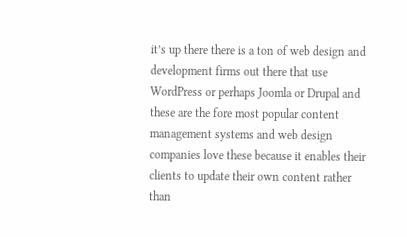it’s up there there is a ton of web design and development firms out there that use WordPress or perhaps Joomla or Drupal and these are the fore most popular content management systems and web design companies love these because it enables their clients to update their own content rather than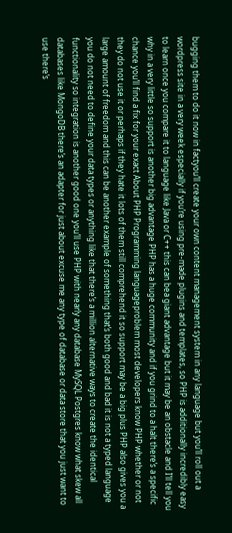bugging them to do it now in factyou’ll create your own content management system in any language but you’ll roll out a wordpress site in a very week especially if you’re using pre-made plugins and templates, so PHP is additionally incredibly easy to learn once you compare it to language like Java or C++ this can bea giant advantage but it may be an obstacle and I’ll tell you why in a very little so support is another big advantage PHP has a huge community and if you grind to a halt there’s a specific chance you’ll find a fix for your exact About PHP Programming languageproblem most developers know PHP whether or not they do not use it or perhaps if they hate it lots of them still comprehend it so support may be a big plus PHP also gives you a large amount of freedom and this can be another example of something that’s both good and bad it is not a typed language you do not need to define your data types or anything like that there’s a million alternative ways to create the identical functionality so integration is another good one you’ll use PHP with nearly any database MySQL Postgres know what skew all databases like MongoDB there’s an adapter for just about excuse me any type of database or data store that you just want to use there’s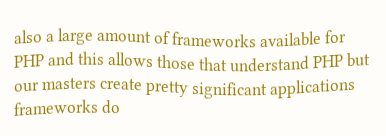also a large amount of frameworks available for PHP and this allows those that understand PHP but our masters create pretty significant applications frameworks do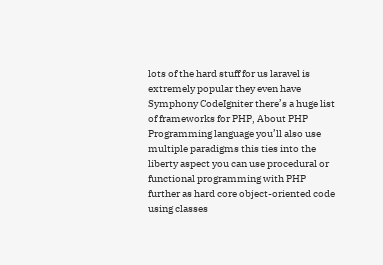lots of the hard stuff for us laravel is extremely popular they even have Symphony CodeIgniter there’s a huge list of frameworks for PHP, About PHP Programming language you’ll also use multiple paradigms this ties into the liberty aspect you can use procedural or functional programming with PHP further as hard core object-oriented code using classes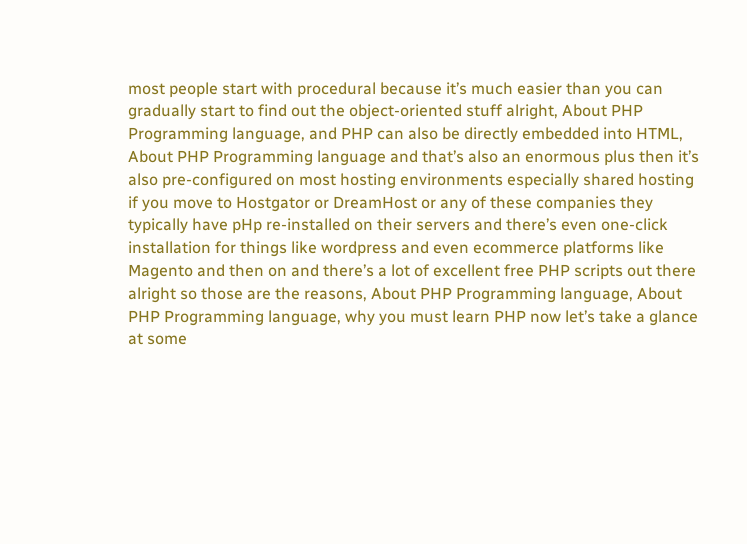most people start with procedural because it’s much easier than you can gradually start to find out the object-oriented stuff alright, About PHP Programming language, and PHP can also be directly embedded into HTML, About PHP Programming language and that’s also an enormous plus then it’s also pre-configured on most hosting environments especially shared hosting if you move to Hostgator or DreamHost or any of these companies they typically have pHp re-installed on their servers and there’s even one-click installation for things like wordpress and even ecommerce platforms like Magento and then on and there’s a lot of excellent free PHP scripts out there alright so those are the reasons, About PHP Programming language, About PHP Programming language, why you must learn PHP now let’s take a glance at some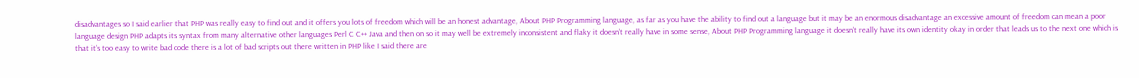disadvantages so I said earlier that PHP was really easy to find out and it offers you lots of freedom which will be an honest advantage, About PHP Programming language, as far as you have the ability to find out a language but it may be an enormous disadvantage an excessive amount of freedom can mean a poor language design PHP adapts its syntax from many alternative other languages Perl C C++ Java and then on so it may well be extremely inconsistent and flaky it doesn’t really have in some sense, About PHP Programming language it doesn’t really have its own identity okay in order that leads us to the next one which is that it’s too easy to write bad code there is a lot of bad scripts out there written in PHP like I said there are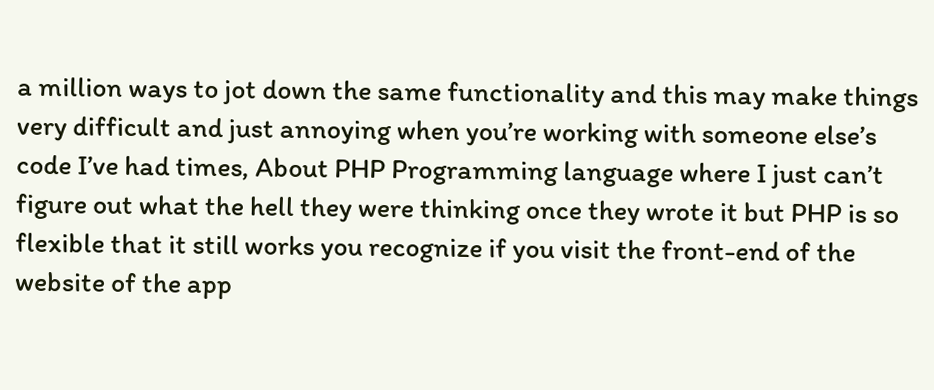a million ways to jot down the same functionality and this may make things very difficult and just annoying when you’re working with someone else’s code I’ve had times, About PHP Programming language where I just can’t figure out what the hell they were thinking once they wrote it but PHP is so flexible that it still works you recognize if you visit the front-end of the website of the app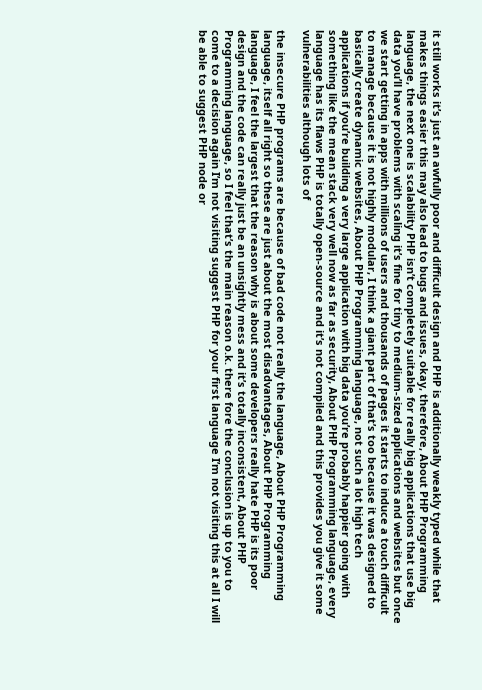it still works it’s just an awfully poor and difficult design and PHP is additionally weakly typed while that makes things easier this may also lead to bugs and issues, okay, therefore, About PHP Programming language, the next one is scalability PHP isn’t completely suitable for really big applications that use big data you’ll have problems with scaling it’s fine for tiny to medium-sized applications and websites but once we start getting in apps with millions of users and thousands of pages it starts to induce a touch difficult to manage because it is not highly modular, I think a giant part of that’s too because it was designed to basically create dynamic websites, About PHP Programming language, not such a lot high tech applications if you’re building a very large application with big data you’re probably happier going with something like the mean stack very well now as far as security, About PHP Programming language, every language has its flaws PHP is totally open-source and it’s not compiled and this provides you give it some vulnerabilities although lots of

the insecure PHP programs are because of bad code not really the language, About PHP Programming language, itself all right so these are just about the most disadvantages, About PHP Programming language, I feel the largest that the reason why is about some developers really hate PHP is its poor design and the code can really just be an unsightly mess and it’s totally inconsistent, About PHP Programming language, so I feel that’s the main reason o.k. there fore the conclusion is up to you to come to a decision again I’m not visiting suggest PHP for your first language I’m not visiting this at all I will be able to suggest PHP node or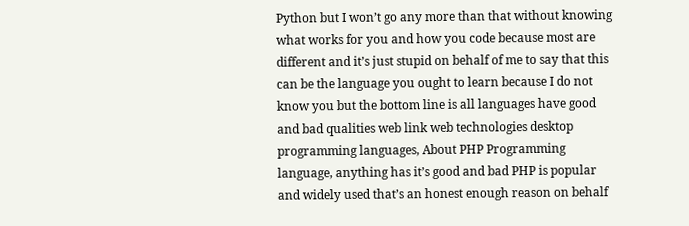Python but I won’t go any more than that without knowing what works for you and how you code because most are different and it’s just stupid on behalf of me to say that this can be the language you ought to learn because I do not know you but the bottom line is all languages have good and bad qualities web link web technologies desktop programming languages, About PHP Programming language, anything has it’s good and bad PHP is popular and widely used that’s an honest enough reason on behalf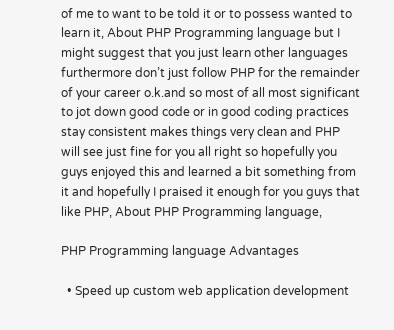of me to want to be told it or to possess wanted to learn it, About PHP Programming language but I might suggest that you just learn other languages furthermore don’t just follow PHP for the remainder of your career o.k.and so most of all most significant to jot down good code or in good coding practices stay consistent makes things very clean and PHP will see just fine for you all right so hopefully you guys enjoyed this and learned a bit something from it and hopefully I praised it enough for you guys that like PHP, About PHP Programming language,

PHP Programming language Advantages

  • Speed up custom web application development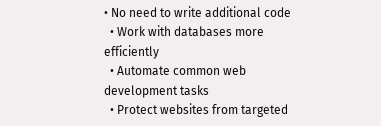• No need to write additional code
  • Work with databases more efficiently
  • Automate common web development tasks
  • Protect websites from targeted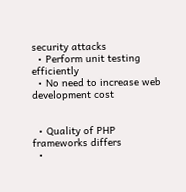security attacks
  • Perform unit testing efficiently
  • No need to increase web development cost


  • Quality of PHP frameworks differs
  •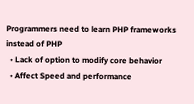Programmers need to learn PHP frameworks instead of PHP
  • Lack of option to modify core behavior
  • Affect Speed and performance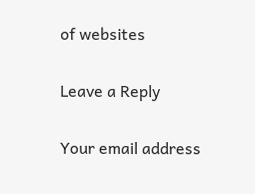of websites

Leave a Reply

Your email address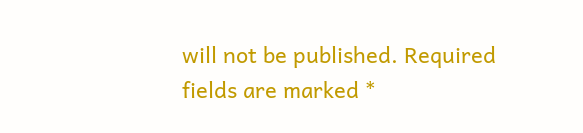will not be published. Required fields are marked *